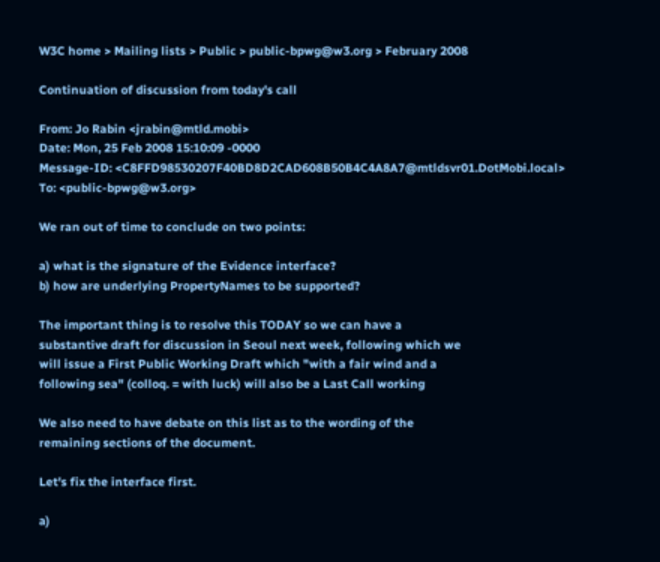W3C home > Mailing lists > Public > public-bpwg@w3.org > February 2008

Continuation of discussion from today's call

From: Jo Rabin <jrabin@mtld.mobi>
Date: Mon, 25 Feb 2008 15:10:09 -0000
Message-ID: <C8FFD98530207F40BD8D2CAD608B50B4C4A8A7@mtldsvr01.DotMobi.local>
To: <public-bpwg@w3.org>

We ran out of time to conclude on two points:

a) what is the signature of the Evidence interface?
b) how are underlying PropertyNames to be supported?

The important thing is to resolve this TODAY so we can have a
substantive draft for discussion in Seoul next week, following which we
will issue a First Public Working Draft which "with a fair wind and a
following sea" (colloq. = with luck) will also be a Last Call working

We also need to have debate on this list as to the wording of the
remaining sections of the document.

Let's fix the interface first.

a)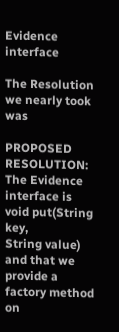Evidence interface

The Resolution we nearly took was

PROPOSED RESOLUTION: The Evidence interface is void put(String key,
String value) and that we provide a factory method on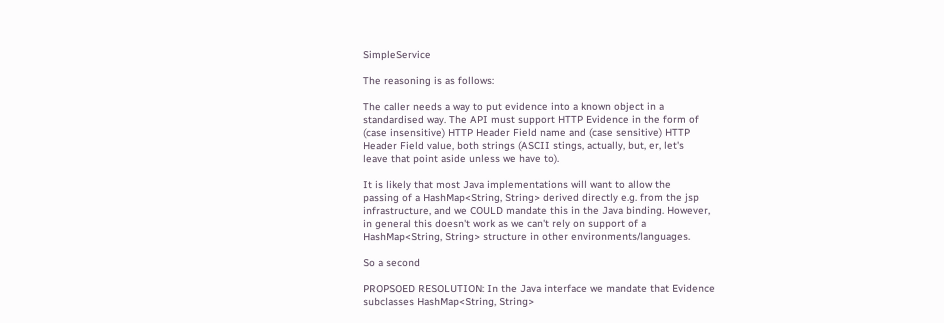SimpleService

The reasoning is as follows:

The caller needs a way to put evidence into a known object in a
standardised way. The API must support HTTP Evidence in the form of
(case insensitive) HTTP Header Field name and (case sensitive) HTTP
Header Field value, both strings (ASCII stings, actually, but, er, let's
leave that point aside unless we have to).

It is likely that most Java implementations will want to allow the
passing of a HashMap<String, String> derived directly e.g. from the jsp
infrastructure, and we COULD mandate this in the Java binding. However,
in general this doesn't work as we can't rely on support of a
HashMap<String, String> structure in other environments/languages.

So a second

PROPSOED RESOLUTION: In the Java interface we mandate that Evidence
subclasses HashMap<String, String>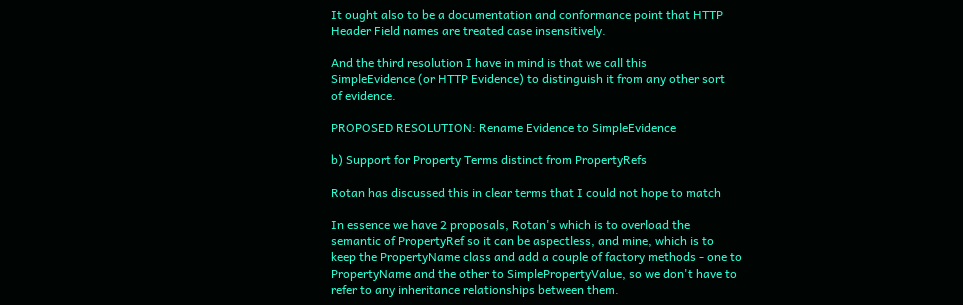It ought also to be a documentation and conformance point that HTTP
Header Field names are treated case insensitively.

And the third resolution I have in mind is that we call this
SimpleEvidence (or HTTP Evidence) to distinguish it from any other sort
of evidence.

PROPOSED RESOLUTION: Rename Evidence to SimpleEvidence

b) Support for Property Terms distinct from PropertyRefs

Rotan has discussed this in clear terms that I could not hope to match

In essence we have 2 proposals, Rotan's which is to overload the
semantic of PropertyRef so it can be aspectless, and mine, which is to
keep the PropertyName class and add a couple of factory methods - one to
PropertyName and the other to SimplePropertyValue, so we don't have to
refer to any inheritance relationships between them.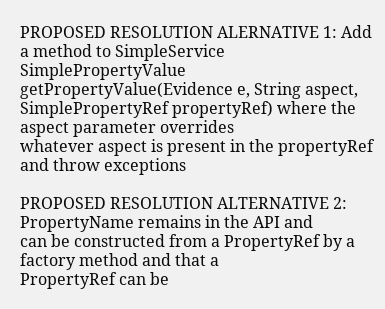PROPOSED RESOLUTION ALERNATIVE 1: Add a method to SimpleService
SimplePropertyValue  getPropertyValue(Evidence e, String aspect,
SimplePropertyRef propertyRef) where the aspect parameter overrides
whatever aspect is present in the propertyRef and throw exceptions

PROPOSED RESOLUTION ALTERNATIVE 2: PropertyName remains in the API and
can be constructed from a PropertyRef by a factory method and that a
PropertyRef can be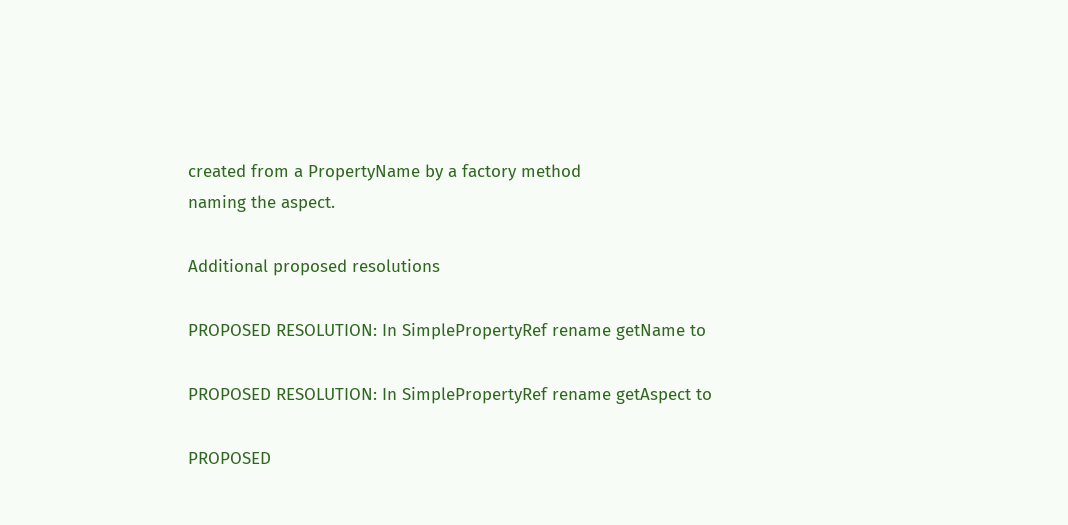created from a PropertyName by a factory method
naming the aspect.

Additional proposed resolutions

PROPOSED RESOLUTION: In SimplePropertyRef rename getName to

PROPOSED RESOLUTION: In SimplePropertyRef rename getAspect to

PROPOSED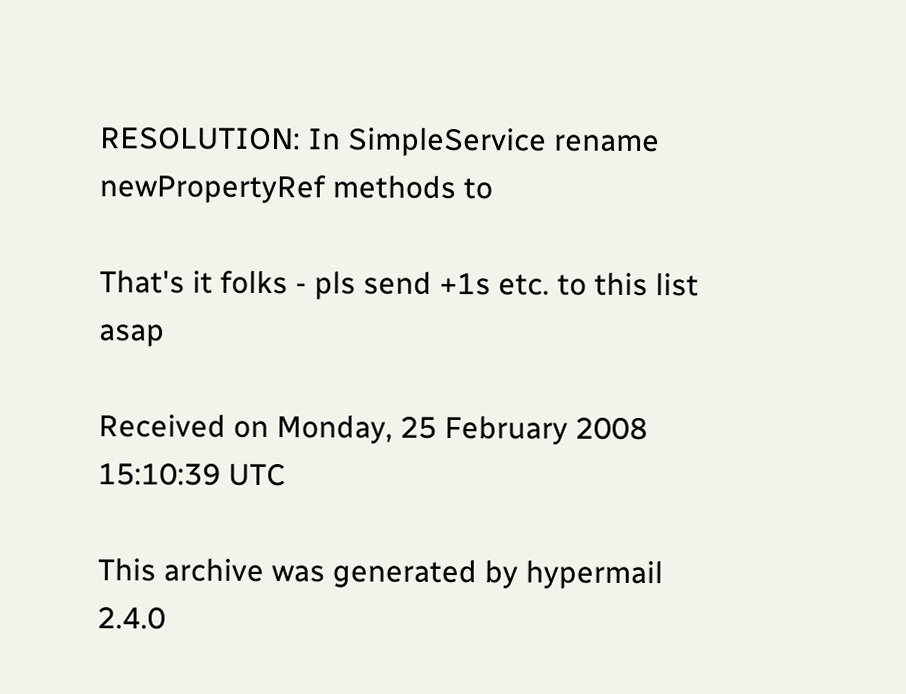RESOLUTION: In SimpleService rename newPropertyRef methods to

That's it folks - pls send +1s etc. to this list asap

Received on Monday, 25 February 2008 15:10:39 UTC

This archive was generated by hypermail 2.4.0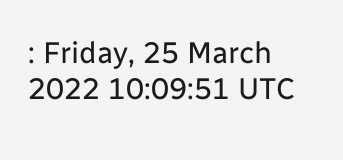: Friday, 25 March 2022 10:09:51 UTC